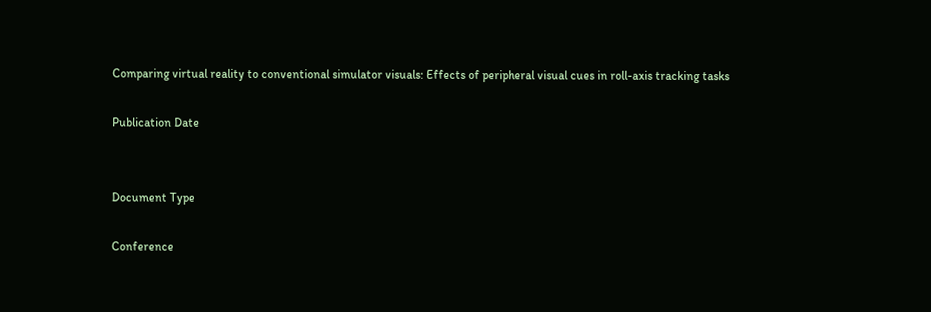Comparing virtual reality to conventional simulator visuals: Effects of peripheral visual cues in roll-axis tracking tasks

Publication Date


Document Type

Conference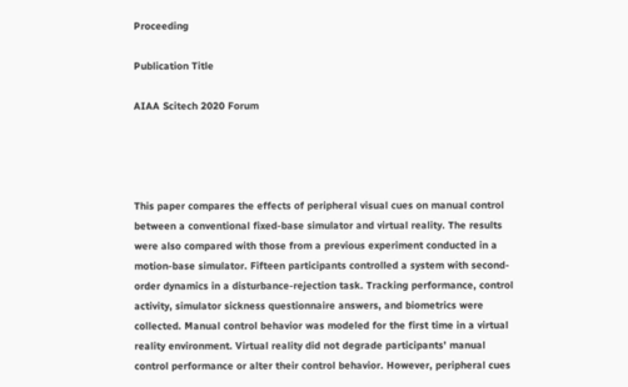Proceeding

Publication Title

AIAA Scitech 2020 Forum




This paper compares the effects of peripheral visual cues on manual control between a conventional fixed-base simulator and virtual reality. The results were also compared with those from a previous experiment conducted in a motion-base simulator. Fifteen participants controlled a system with second-order dynamics in a disturbance-rejection task. Tracking performance, control activity, simulator sickness questionnaire answers, and biometrics were collected. Manual control behavior was modeled for the first time in a virtual reality environment. Virtual reality did not degrade participants’ manual control performance or alter their control behavior. However, peripheral cues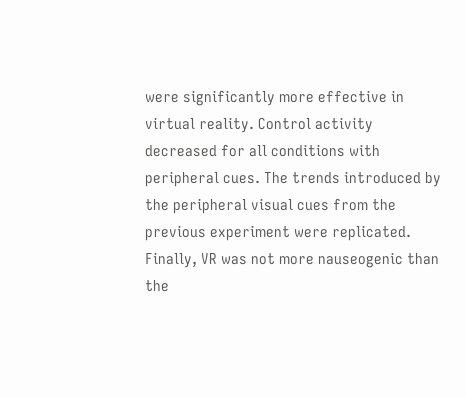were significantly more effective in virtual reality. Control activity decreased for all conditions with peripheral cues. The trends introduced by the peripheral visual cues from the previous experiment were replicated. Finally, VR was not more nauseogenic than the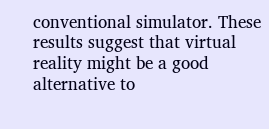conventional simulator. These results suggest that virtual reality might be a good alternative to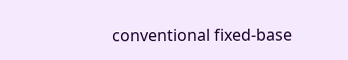conventional fixed-base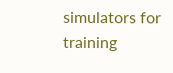simulators for training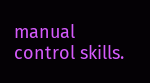manual control skills.